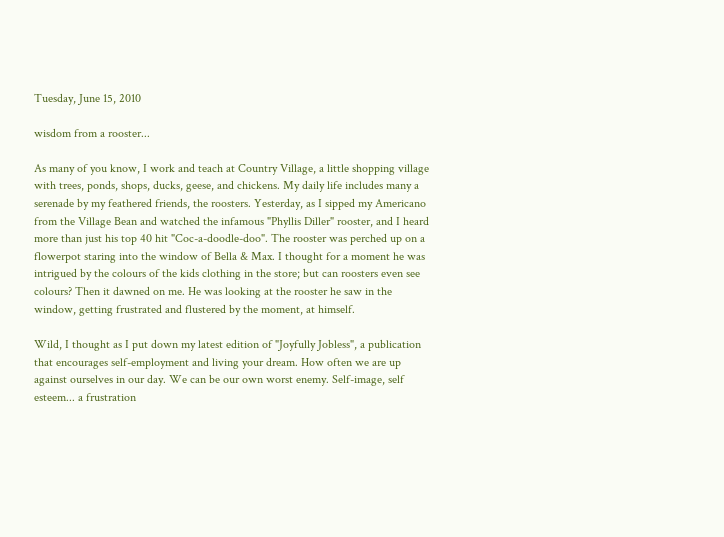Tuesday, June 15, 2010

wisdom from a rooster...

As many of you know, I work and teach at Country Village, a little shopping village with trees, ponds, shops, ducks, geese, and chickens. My daily life includes many a serenade by my feathered friends, the roosters. Yesterday, as I sipped my Americano from the Village Bean and watched the infamous "Phyllis Diller" rooster, and I heard more than just his top 40 hit "Coc-a-doodle-doo". The rooster was perched up on a flowerpot staring into the window of Bella & Max. I thought for a moment he was intrigued by the colours of the kids clothing in the store; but can roosters even see colours? Then it dawned on me. He was looking at the rooster he saw in the window, getting frustrated and flustered by the moment, at himself.

Wild, I thought as I put down my latest edition of "Joyfully Jobless", a publication that encourages self-employment and living your dream. How often we are up against ourselves in our day. We can be our own worst enemy. Self-image, self esteem... a frustration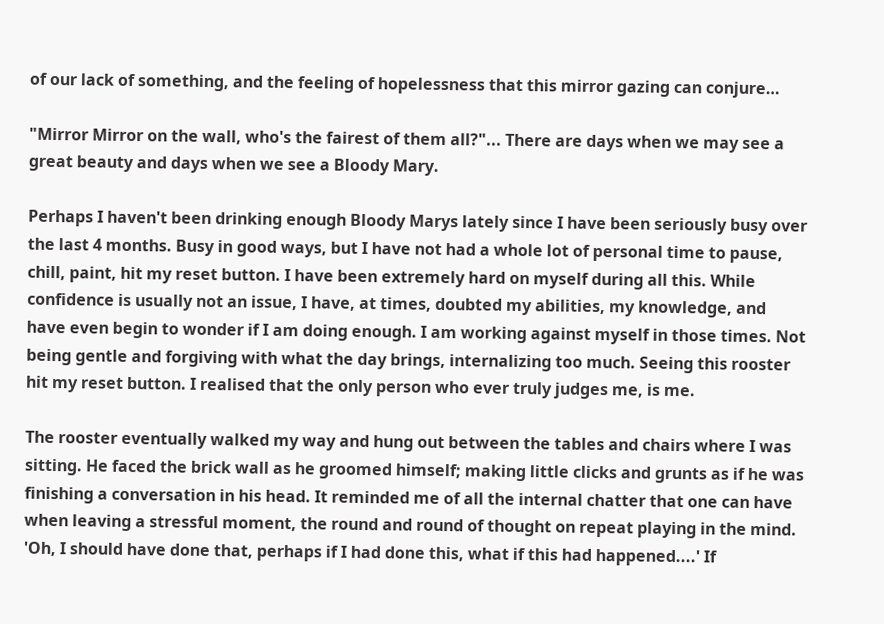of our lack of something, and the feeling of hopelessness that this mirror gazing can conjure…

"Mirror Mirror on the wall, who's the fairest of them all?"... There are days when we may see a great beauty and days when we see a Bloody Mary.

Perhaps I haven't been drinking enough Bloody Marys lately since I have been seriously busy over the last 4 months. Busy in good ways, but I have not had a whole lot of personal time to pause, chill, paint, hit my reset button. I have been extremely hard on myself during all this. While confidence is usually not an issue, I have, at times, doubted my abilities, my knowledge, and have even begin to wonder if I am doing enough. I am working against myself in those times. Not being gentle and forgiving with what the day brings, internalizing too much. Seeing this rooster hit my reset button. I realised that the only person who ever truly judges me, is me.

The rooster eventually walked my way and hung out between the tables and chairs where I was sitting. He faced the brick wall as he groomed himself; making little clicks and grunts as if he was finishing a conversation in his head. It reminded me of all the internal chatter that one can have when leaving a stressful moment, the round and round of thought on repeat playing in the mind. 'Oh, I should have done that, perhaps if I had done this, what if this had happened....' If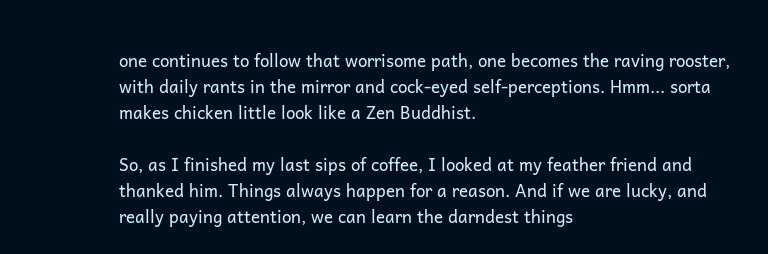one continues to follow that worrisome path, one becomes the raving rooster, with daily rants in the mirror and cock-eyed self-perceptions. Hmm... sorta makes chicken little look like a Zen Buddhist.

So, as I finished my last sips of coffee, I looked at my feather friend and thanked him. Things always happen for a reason. And if we are lucky, and really paying attention, we can learn the darndest things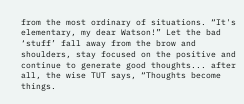from the most ordinary of situations. “It's elementary, my dear Watson!” Let the bad ‘stuff’ fall away from the brow and shoulders, stay focused on the positive and continue to generate good thoughts... after all, the wise TUT says, “Thoughts become things.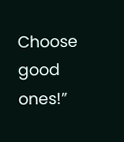Choose good ones!”